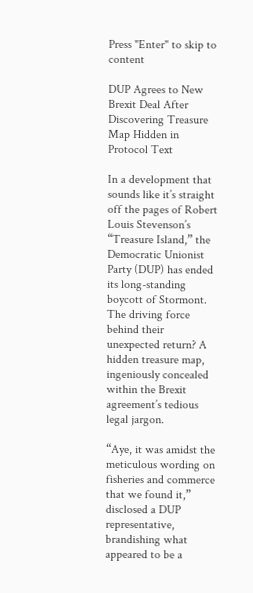Press "Enter" to skip to content

DUP Agrees to New Brexit Deal After Discovering Treasure Map Hidden in Protocol Text

In a development that sounds like it’s straight off the pages of Robert Louis Stevenson’s “Treasure Island,” the Democratic Unionist Party (DUP) has ended its long-standing boycott of Stormont. The driving force behind their unexpected return? A hidden treasure map, ingeniously concealed within the Brexit agreement’s tedious legal jargon.

“Aye, it was amidst the meticulous wording on fisheries and commerce that we found it,” disclosed a DUP representative, brandishing what appeared to be a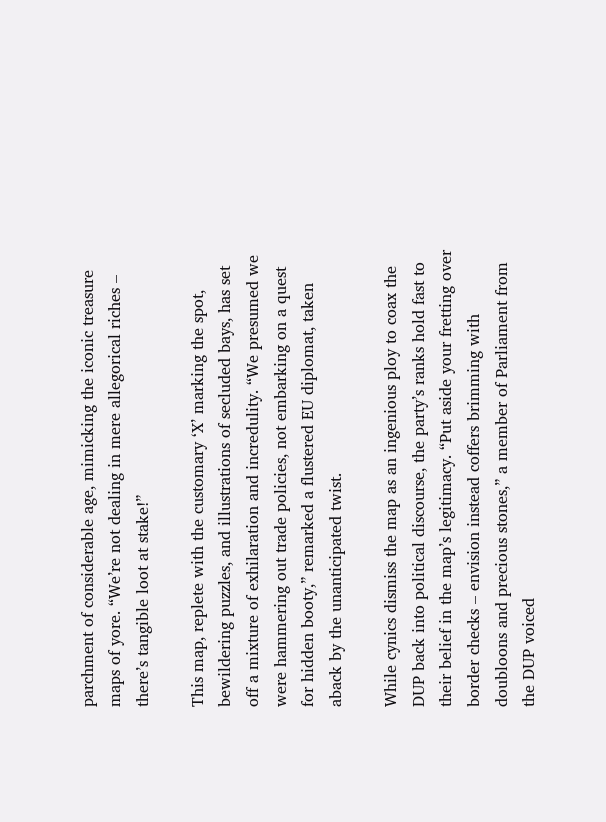parchment of considerable age, mimicking the iconic treasure maps of yore. “We’re not dealing in mere allegorical riches – there’s tangible loot at stake!”

This map, replete with the customary ‘X’ marking the spot, bewildering puzzles, and illustrations of secluded bays, has set off a mixture of exhilaration and incredulity. “We presumed we were hammering out trade policies, not embarking on a quest for hidden booty,” remarked a flustered EU diplomat, taken aback by the unanticipated twist.

While cynics dismiss the map as an ingenious ploy to coax the DUP back into political discourse, the party’s ranks hold fast to their belief in the map’s legitimacy. “Put aside your fretting over border checks – envision instead coffers brimming with doubloons and precious stones,” a member of Parliament from the DUP voiced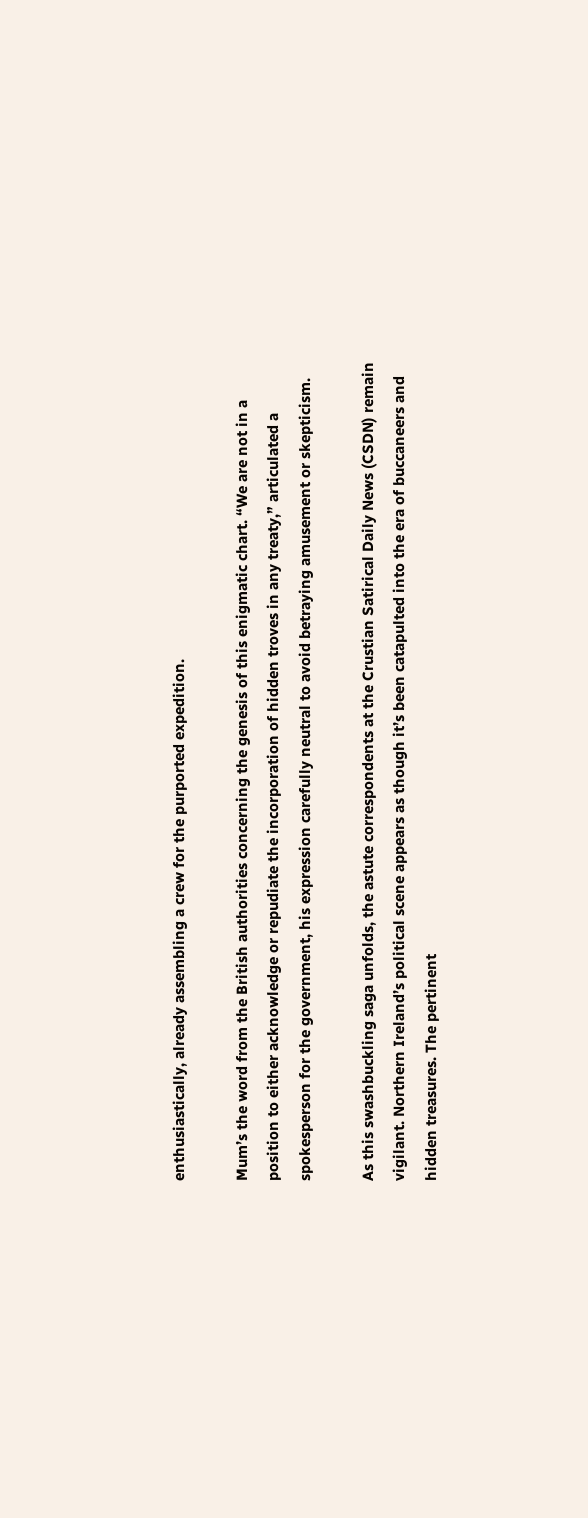enthusiastically, already assembling a crew for the purported expedition.

Mum’s the word from the British authorities concerning the genesis of this enigmatic chart. “We are not in a position to either acknowledge or repudiate the incorporation of hidden troves in any treaty,” articulated a spokesperson for the government, his expression carefully neutral to avoid betraying amusement or skepticism.

As this swashbuckling saga unfolds, the astute correspondents at the Crustian Satirical Daily News (CSDN) remain vigilant. Northern Ireland’s political scene appears as though it’s been catapulted into the era of buccaneers and hidden treasures. The pertinent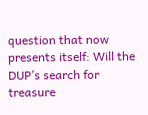question that now presents itself: Will the DUP’s search for treasure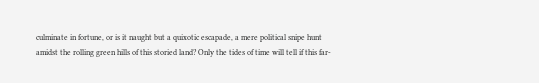culminate in fortune, or is it naught but a quixotic escapade, a mere political snipe hunt amidst the rolling green hills of this storied land? Only the tides of time will tell if this far-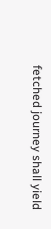fetched journey shall yield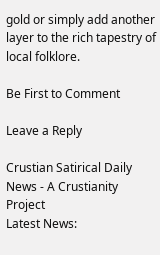gold or simply add another layer to the rich tapestry of local folklore.

Be First to Comment

Leave a Reply

Crustian Satirical Daily News - A Crustianity Project
Latest News: